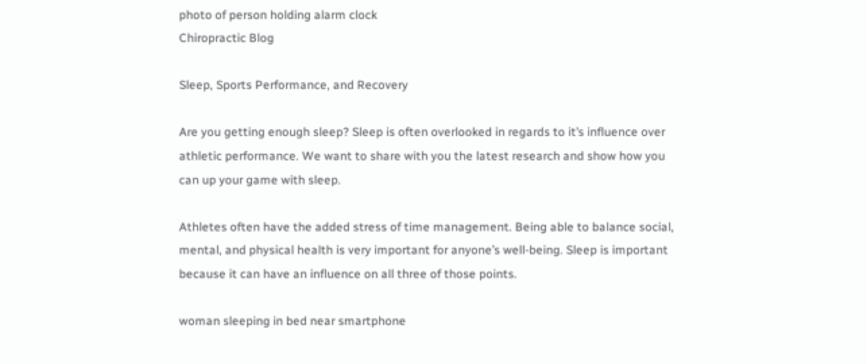photo of person holding alarm clock
Chiropractic Blog

Sleep, Sports Performance, and Recovery

Are you getting enough sleep? Sleep is often overlooked in regards to it’s influence over athletic performance. We want to share with you the latest research and show how you can up your game with sleep.

Athletes often have the added stress of time management. Being able to balance social, mental, and physical health is very important for anyone’s well-being. Sleep is important because it can have an influence on all three of those points.

woman sleeping in bed near smartphone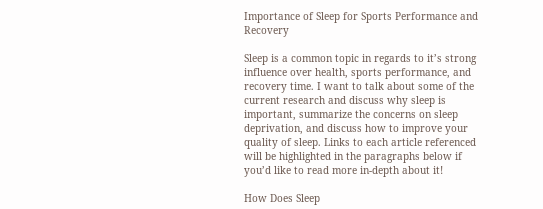Importance of Sleep for Sports Performance and Recovery

Sleep is a common topic in regards to it’s strong influence over health, sports performance, and recovery time. I want to talk about some of the current research and discuss why sleep is important, summarize the concerns on sleep deprivation, and discuss how to improve your quality of sleep. Links to each article referenced will be highlighted in the paragraphs below if you’d like to read more in-depth about it!

How Does Sleep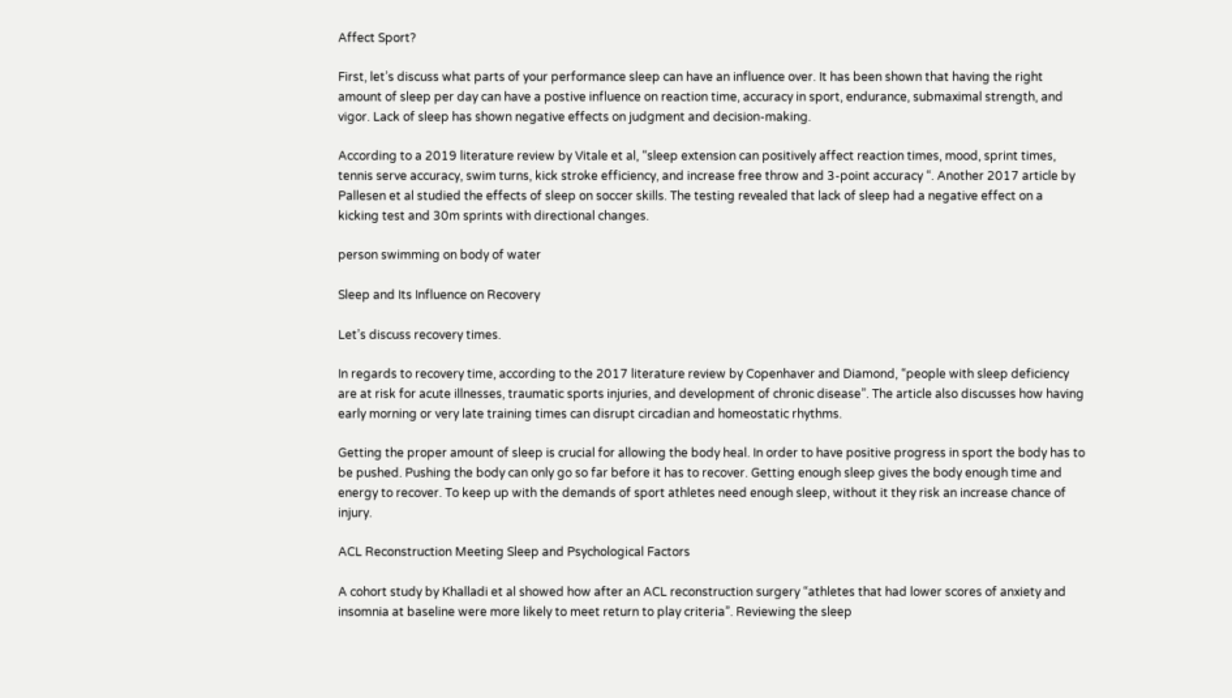Affect Sport?

First, let’s discuss what parts of your performance sleep can have an influence over. It has been shown that having the right amount of sleep per day can have a postive influence on reaction time, accuracy in sport, endurance, submaximal strength, and vigor. Lack of sleep has shown negative effects on judgment and decision-making.

According to a 2019 literature review by Vitale et al, “sleep extension can positively affect reaction times, mood, sprint times, tennis serve accuracy, swim turns, kick stroke efficiency, and increase free throw and 3-point accuracy “. Another 2017 article by Pallesen et al studied the effects of sleep on soccer skills. The testing revealed that lack of sleep had a negative effect on a kicking test and 30m sprints with directional changes.

person swimming on body of water

Sleep and Its Influence on Recovery

Let’s discuss recovery times.

In regards to recovery time, according to the 2017 literature review by Copenhaver and Diamond, “people with sleep deficiency are at risk for acute illnesses, traumatic sports injuries, and development of chronic disease”. The article also discusses how having early morning or very late training times can disrupt circadian and homeostatic rhythms.

Getting the proper amount of sleep is crucial for allowing the body heal. In order to have positive progress in sport the body has to be pushed. Pushing the body can only go so far before it has to recover. Getting enough sleep gives the body enough time and energy to recover. To keep up with the demands of sport athletes need enough sleep, without it they risk an increase chance of injury.

ACL Reconstruction Meeting Sleep and Psychological Factors

A cohort study by Khalladi et al showed how after an ACL reconstruction surgery “athletes that had lower scores of anxiety and insomnia at baseline were more likely to meet return to play criteria”. Reviewing the sleep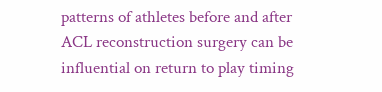patterns of athletes before and after ACL reconstruction surgery can be influential on return to play timing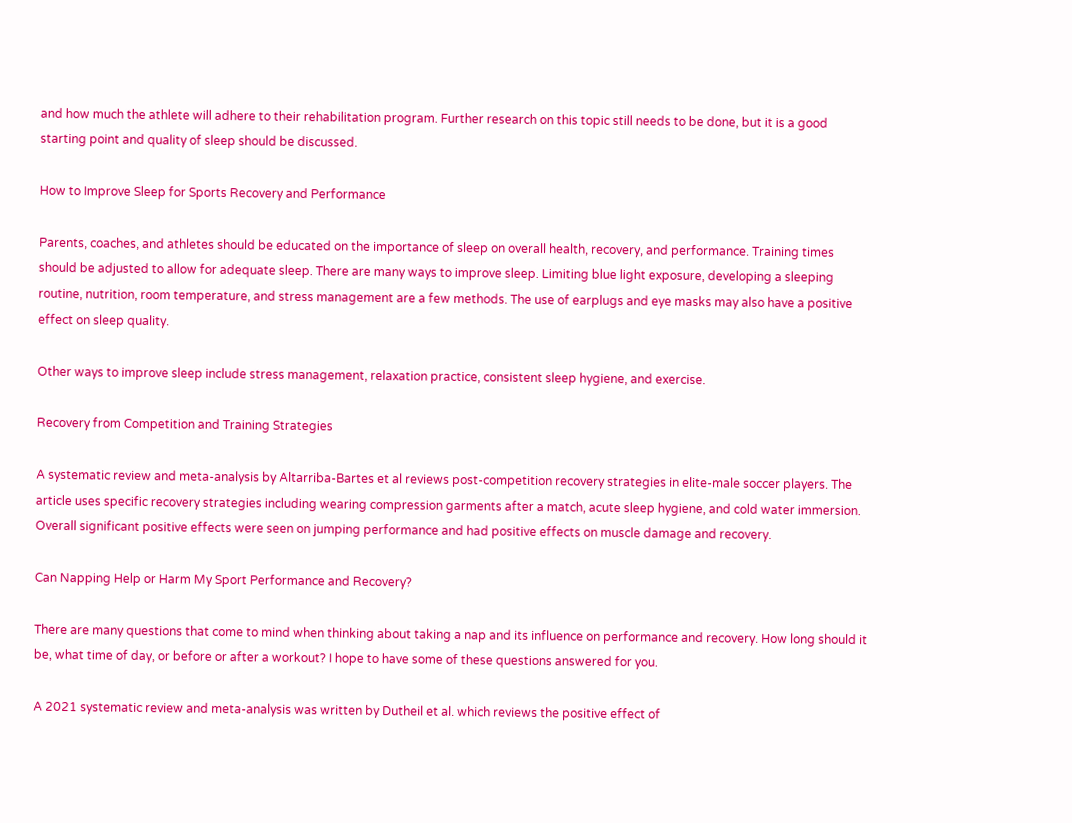and how much the athlete will adhere to their rehabilitation program. Further research on this topic still needs to be done, but it is a good starting point and quality of sleep should be discussed.

How to Improve Sleep for Sports Recovery and Performance

Parents, coaches, and athletes should be educated on the importance of sleep on overall health, recovery, and performance. Training times should be adjusted to allow for adequate sleep. There are many ways to improve sleep. Limiting blue light exposure, developing a sleeping routine, nutrition, room temperature, and stress management are a few methods. The use of earplugs and eye masks may also have a positive effect on sleep quality.

Other ways to improve sleep include stress management, relaxation practice, consistent sleep hygiene, and exercise.

Recovery from Competition and Training Strategies

A systematic review and meta-analysis by Altarriba-Bartes et al reviews post-competition recovery strategies in elite-male soccer players. The article uses specific recovery strategies including wearing compression garments after a match, acute sleep hygiene, and cold water immersion. Overall significant positive effects were seen on jumping performance and had positive effects on muscle damage and recovery.

Can Napping Help or Harm My Sport Performance and Recovery?

There are many questions that come to mind when thinking about taking a nap and its influence on performance and recovery. How long should it be, what time of day, or before or after a workout? I hope to have some of these questions answered for you.

A 2021 systematic review and meta-analysis was written by Dutheil et al. which reviews the positive effect of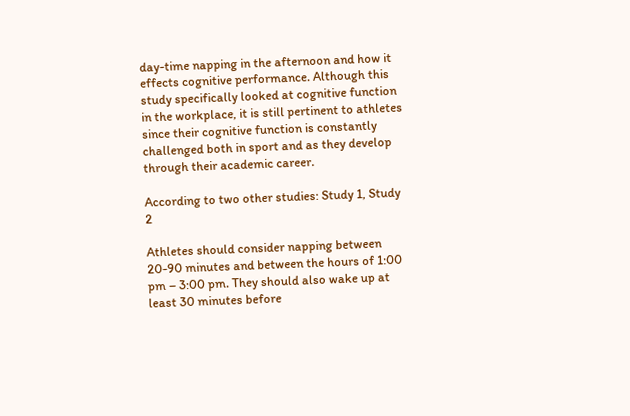day-time napping in the afternoon and how it effects cognitive performance. Although this study specifically looked at cognitive function in the workplace, it is still pertinent to athletes since their cognitive function is constantly challenged both in sport and as they develop through their academic career.

According to two other studies: Study 1, Study 2

Athletes should consider napping between 20-90 minutes and between the hours of 1:00 pm – 3:00 pm. They should also wake up at least 30 minutes before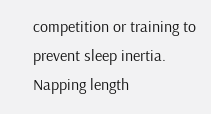competition or training to prevent sleep inertia. Napping length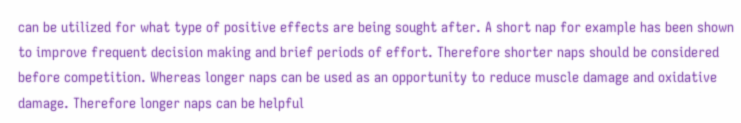can be utilized for what type of positive effects are being sought after. A short nap for example has been shown to improve frequent decision making and brief periods of effort. Therefore shorter naps should be considered before competition. Whereas longer naps can be used as an opportunity to reduce muscle damage and oxidative damage. Therefore longer naps can be helpful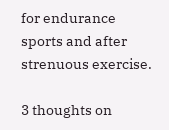for endurance sports and after strenuous exercise.

3 thoughts on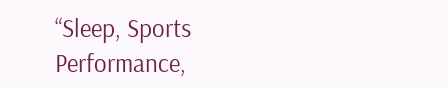“Sleep, Sports Performance,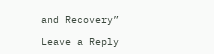and Recovery”

Leave a Reply